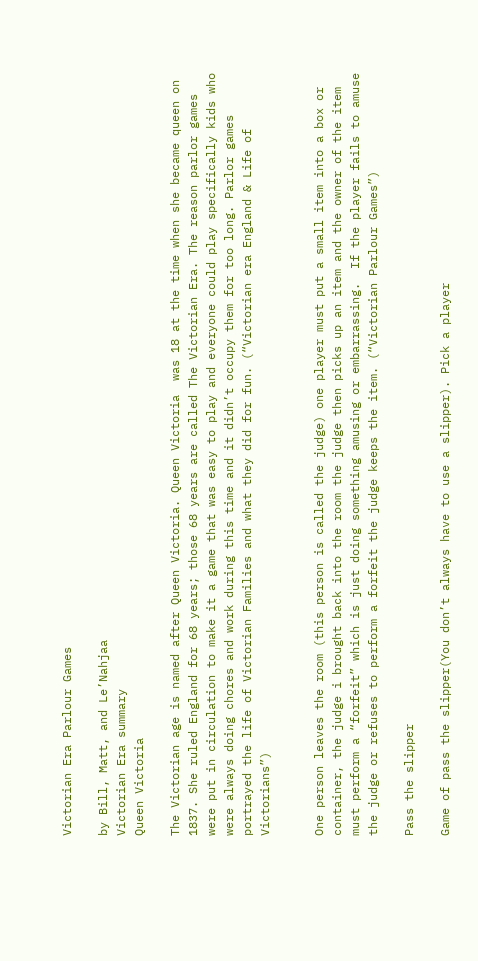Victorian Era Parlour Games

by Bill, Matt, and Le’Nahjaa
Victorian Era summary
Queen Victoria

The Victorian age is named after Queen Victoria. Queen Victoria  was 18 at the time when she became queen on 1837. She ruled England for 68 years; those 68 years are called The Victorian Era. The reason parlor games were put in circulation to make it a game that was easy to play and everyone could play specifically kids who were always doing chores and work during this time and it didn’t occupy them for too long. Parlor games portrayed the life of Victorian Families and what they did for fun. (“Victorian era England & Life of Victorians”)


One person leaves the room (this person is called the judge) one player must put a small item into a box or container, the judge i brought back into the room the judge then picks up an item and the owner of the item must perform a “forfeit” which is just doing something amusing or embarrassing.  If the player fails to amuse the judge or refuses to perform a forfeit the judge keeps the item. (“Victorian Parlour Games”)

Pass the slipper

Game of pass the slipper(You don’t always have to use a slipper). Pick a player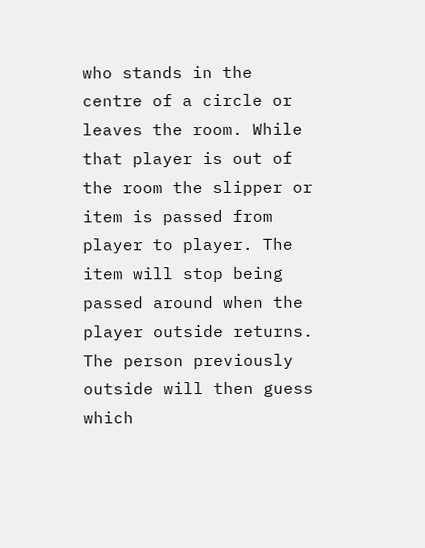who stands in the centre of a circle or leaves the room. While that player is out of the room the slipper or item is passed from player to player. The item will stop being passed around when the player outside returns. The person previously outside will then guess which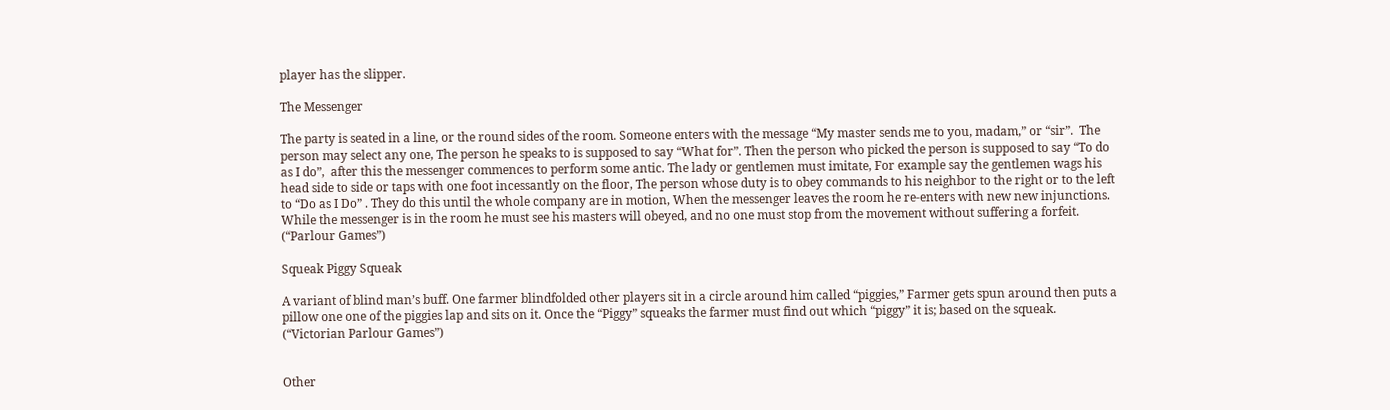player has the slipper.

The Messenger

The party is seated in a line, or the round sides of the room. Someone enters with the message “My master sends me to you, madam,” or “sir”.  The person may select any one, The person he speaks to is supposed to say “What for”. Then the person who picked the person is supposed to say “To do as I do”,  after this the messenger commences to perform some antic. The lady or gentlemen must imitate, For example say the gentlemen wags his head side to side or taps with one foot incessantly on the floor, The person whose duty is to obey commands to his neighbor to the right or to the left to “Do as I Do” . They do this until the whole company are in motion, When the messenger leaves the room he re-enters with new new injunctions. While the messenger is in the room he must see his masters will obeyed, and no one must stop from the movement without suffering a forfeit. (“Parlour Games”)

Squeak Piggy Squeak

A variant of blind man’s buff. One farmer blindfolded other players sit in a circle around him called “piggies,” Farmer gets spun around then puts a pillow one one of the piggies lap and sits on it. Once the “Piggy” squeaks the farmer must find out which “piggy” it is; based on the squeak. (“Victorian Parlour Games”)


Other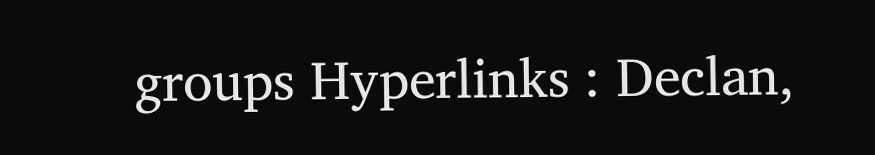groups Hyperlinks : Declan,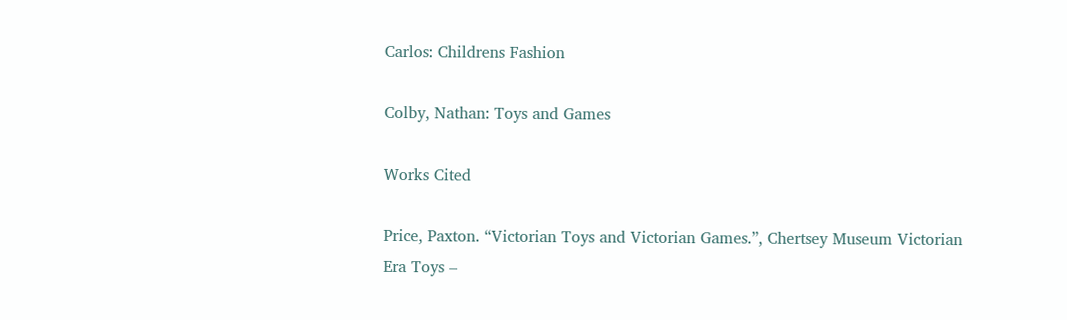Carlos: Childrens Fashion

Colby, Nathan: Toys and Games

Works Cited

Price, Paxton. “Victorian Toys and Victorian Games.”, Chertsey Museum Victorian Era Toys –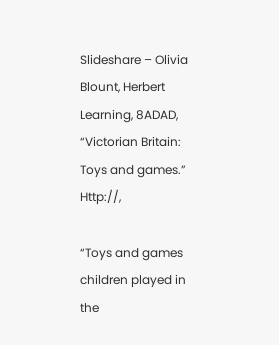Slideshare – Olivia Blount, Herbert Learning, 8ADAD,  “Victorian Britain: Toys and games.” Http://,

“Toys and games children played in the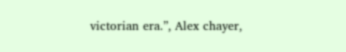victorian era.”, Alex chayer,